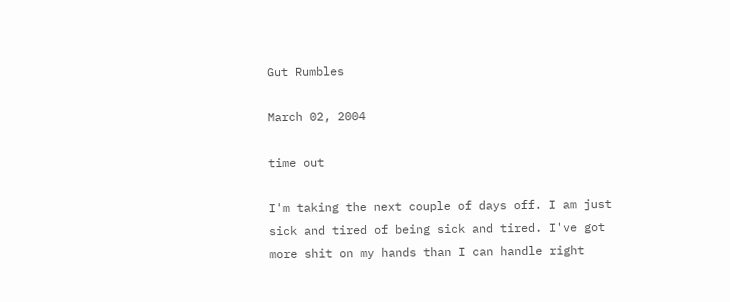Gut Rumbles

March 02, 2004

time out

I'm taking the next couple of days off. I am just sick and tired of being sick and tired. I've got more shit on my hands than I can handle right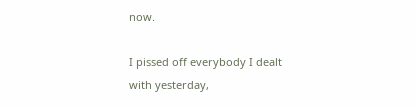now.

I pissed off everybody I dealt with yesterday,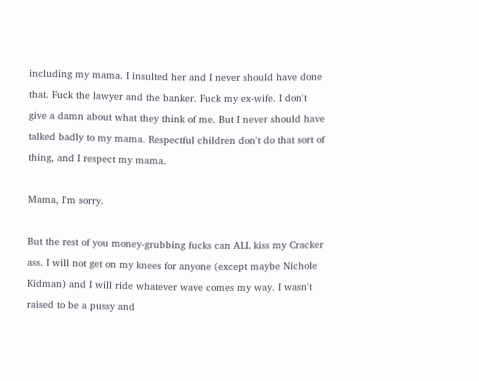including my mama. I insulted her and I never should have done that. Fuck the lawyer and the banker. Fuck my ex-wife. I don't give a damn about what they think of me. But I never should have talked badly to my mama. Respectful children don't do that sort of thing, and I respect my mama.

Mama, I'm sorry.

But the rest of you money-grubbing fucks can ALL kiss my Cracker ass. I will not get on my knees for anyone (except maybe Nichole Kidman) and I will ride whatever wave comes my way. I wasn't raised to be a pussy and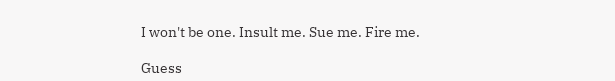I won't be one. Insult me. Sue me. Fire me.

Guess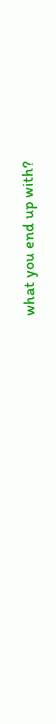what you end up with?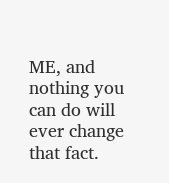ME, and nothing you can do will ever change that fact.